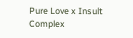Pure Love x Insult Complex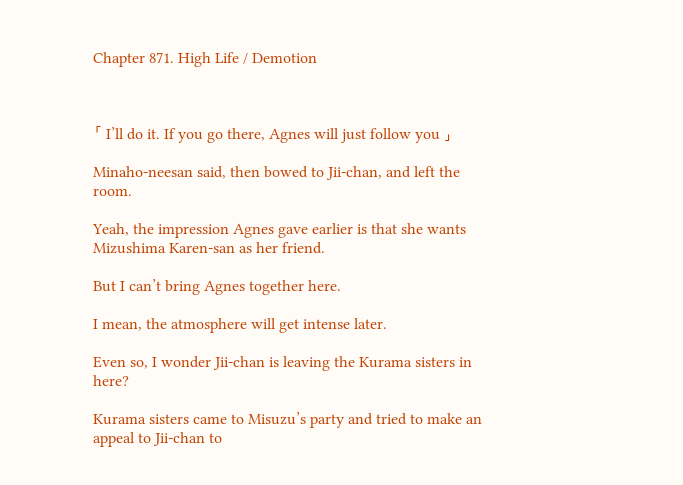Chapter 871. High Life / Demotion



「 I’ll do it. If you go there, Agnes will just follow you 」

Minaho-neesan said, then bowed to Jii-chan, and left the room.

Yeah, the impression Agnes gave earlier is that she wants Mizushima Karen-san as her friend.

But I can’t bring Agnes together here.

I mean, the atmosphere will get intense later.

Even so, I wonder Jii-chan is leaving the Kurama sisters in here?

Kurama sisters came to Misuzu’s party and tried to make an appeal to Jii-chan to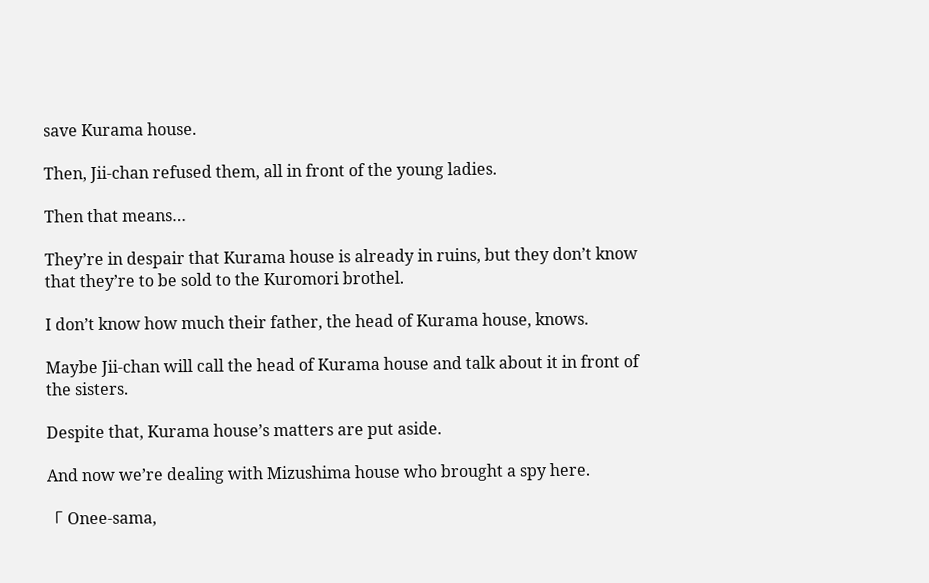save Kurama house.

Then, Jii-chan refused them, all in front of the young ladies.

Then that means…

They’re in despair that Kurama house is already in ruins, but they don’t know that they’re to be sold to the Kuromori brothel.

I don’t know how much their father, the head of Kurama house, knows.

Maybe Jii-chan will call the head of Kurama house and talk about it in front of the sisters.

Despite that, Kurama house’s matters are put aside.

And now we’re dealing with Mizushima house who brought a spy here.

「 Onee-sama,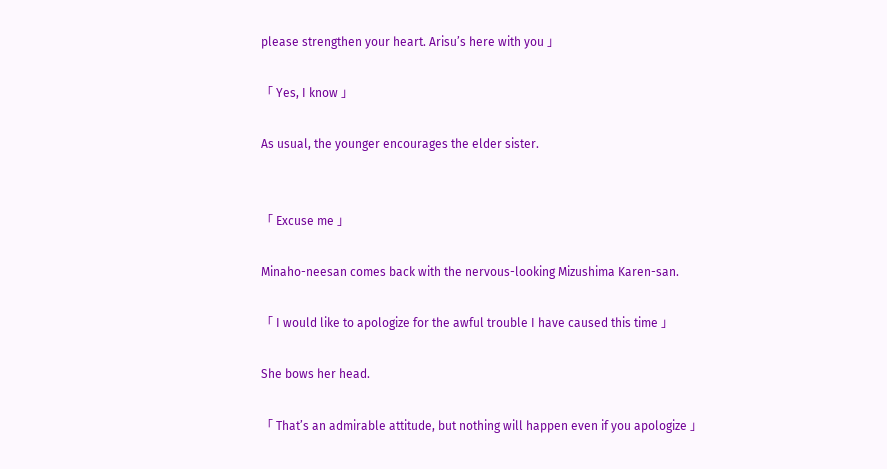please strengthen your heart. Arisu’s here with you 」

「 Yes, I know 」

As usual, the younger encourages the elder sister.


「 Excuse me 」

Minaho-neesan comes back with the nervous-looking Mizushima Karen-san.

「 I would like to apologize for the awful trouble I have caused this time 」

She bows her head.

「 That’s an admirable attitude, but nothing will happen even if you apologize 」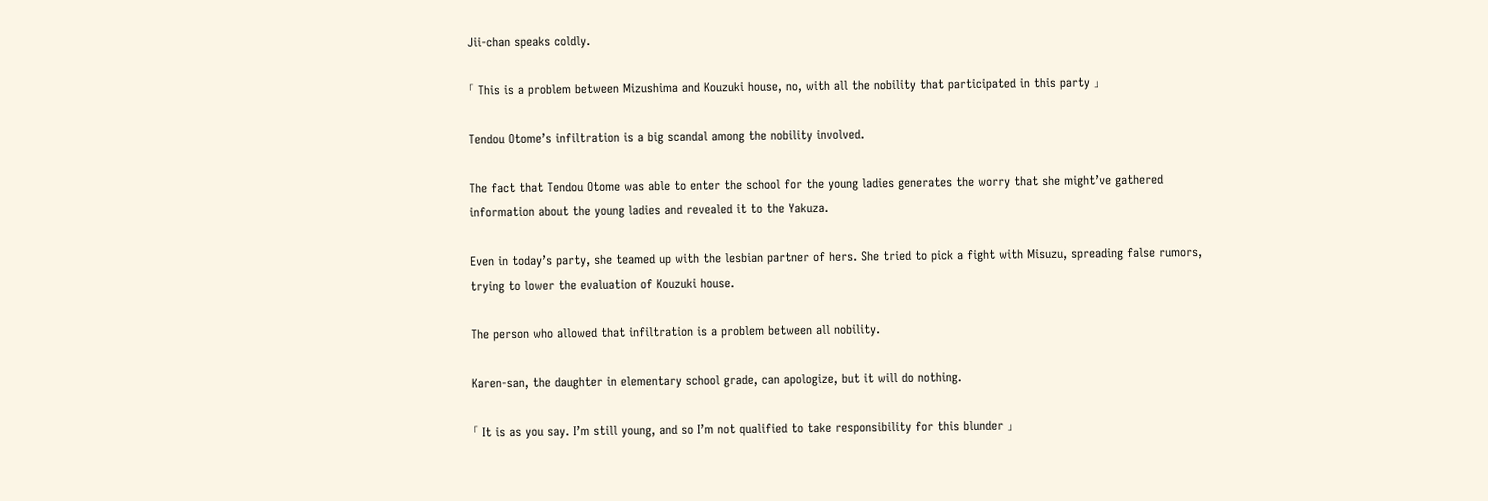Jii-chan speaks coldly.

「 This is a problem between Mizushima and Kouzuki house, no, with all the nobility that participated in this party 」

Tendou Otome’s infiltration is a big scandal among the nobility involved.

The fact that Tendou Otome was able to enter the school for the young ladies generates the worry that she might’ve gathered information about the young ladies and revealed it to the Yakuza.

Even in today’s party, she teamed up with the lesbian partner of hers. She tried to pick a fight with Misuzu, spreading false rumors, trying to lower the evaluation of Kouzuki house.

The person who allowed that infiltration is a problem between all nobility.

Karen-san, the daughter in elementary school grade, can apologize, but it will do nothing.

「 It is as you say. I’m still young, and so I’m not qualified to take responsibility for this blunder 」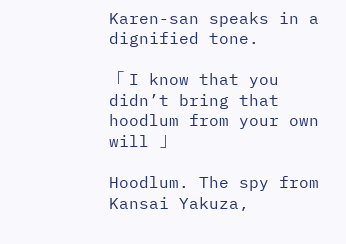Karen-san speaks in a dignified tone.

「 I know that you didn’t bring that hoodlum from your own will 」

Hoodlum. The spy from Kansai Yakuza,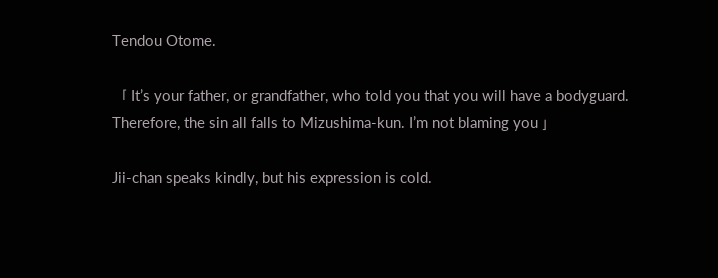Tendou Otome.

「 It’s your father, or grandfather, who told you that you will have a bodyguard. Therefore, the sin all falls to Mizushima-kun. I’m not blaming you 」

Jii-chan speaks kindly, but his expression is cold.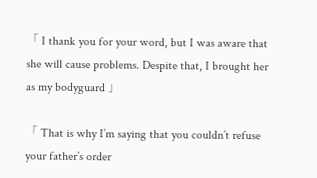「 I thank you for your word, but I was aware that she will cause problems. Despite that, I brought her as my bodyguard 」

「 That is why I’m saying that you couldn’t refuse your father’s order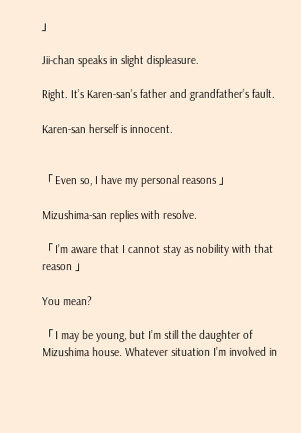」

Jii-chan speaks in slight displeasure.

Right. It’s Karen-san’s father and grandfather’s fault.

Karen-san herself is innocent.


「 Even so, I have my personal reasons 」

Mizushima-san replies with resolve.

「 I’m aware that I cannot stay as nobility with that reason 」

You mean?

「 I may be young, but I’m still the daughter of Mizushima house. Whatever situation I’m involved in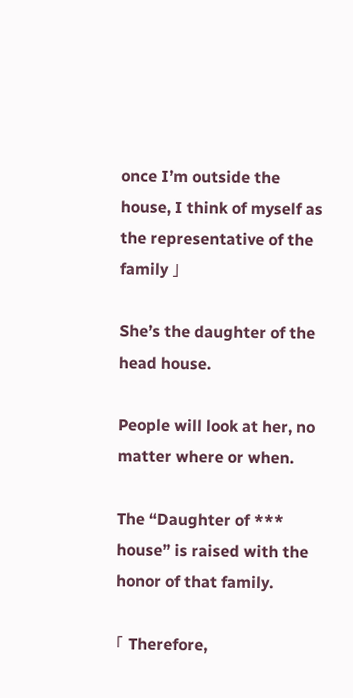once I’m outside the house, I think of myself as the representative of the family 」

She’s the daughter of the head house.

People will look at her, no matter where or when.

The “Daughter of *** house” is raised with the honor of that family.

「 Therefore,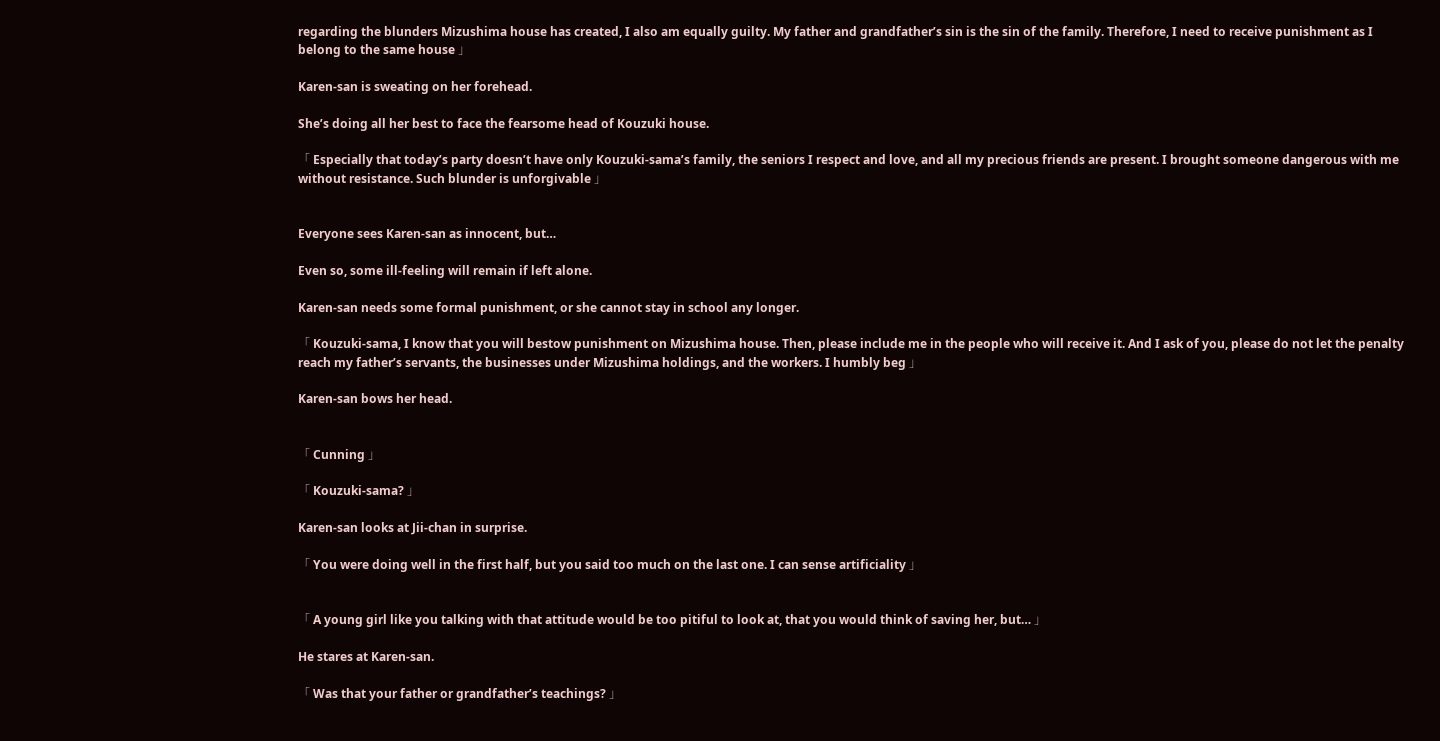regarding the blunders Mizushima house has created, I also am equally guilty. My father and grandfather’s sin is the sin of the family. Therefore, I need to receive punishment as I belong to the same house 」

Karen-san is sweating on her forehead.

She’s doing all her best to face the fearsome head of Kouzuki house.

「 Especially that today’s party doesn’t have only Kouzuki-sama’s family, the seniors I respect and love, and all my precious friends are present. I brought someone dangerous with me without resistance. Such blunder is unforgivable 」


Everyone sees Karen-san as innocent, but…

Even so, some ill-feeling will remain if left alone.

Karen-san needs some formal punishment, or she cannot stay in school any longer.

「 Kouzuki-sama, I know that you will bestow punishment on Mizushima house. Then, please include me in the people who will receive it. And I ask of you, please do not let the penalty reach my father’s servants, the businesses under Mizushima holdings, and the workers. I humbly beg 」

Karen-san bows her head.


「 Cunning 」

「 Kouzuki-sama? 」

Karen-san looks at Jii-chan in surprise.

「 You were doing well in the first half, but you said too much on the last one. I can sense artificiality 」


「 A young girl like you talking with that attitude would be too pitiful to look at, that you would think of saving her, but… 」

He stares at Karen-san.

「 Was that your father or grandfather’s teachings? 」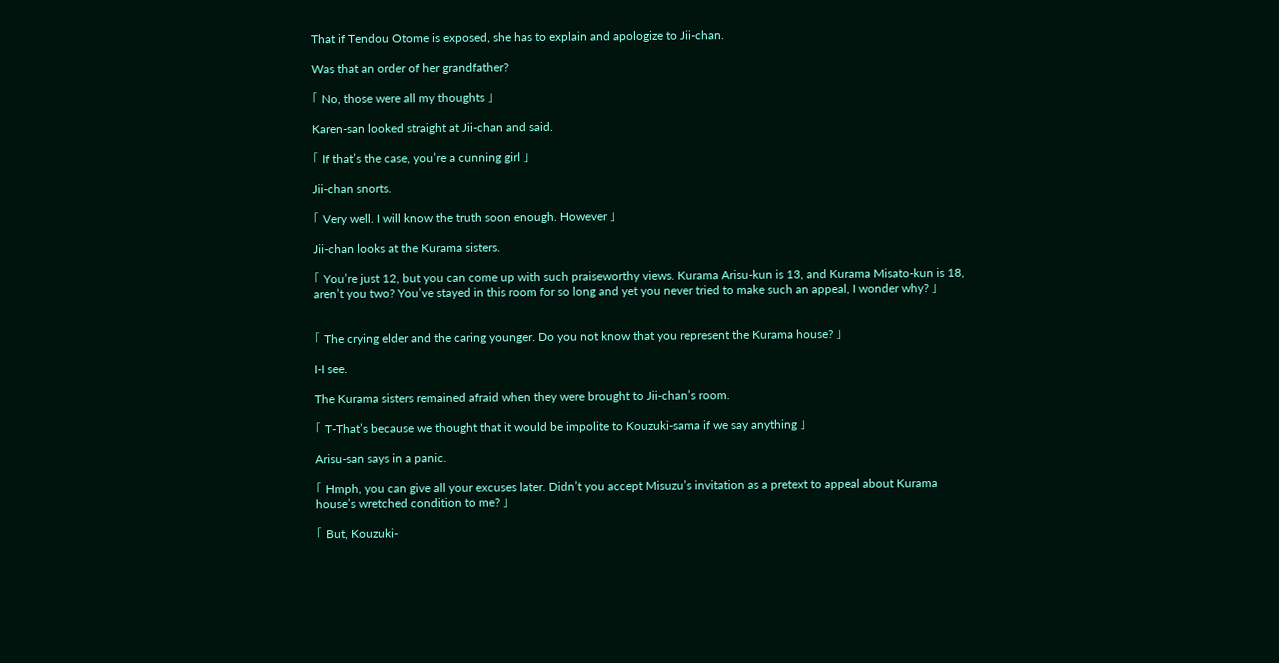That if Tendou Otome is exposed, she has to explain and apologize to Jii-chan.

Was that an order of her grandfather?

「 No, those were all my thoughts 」

Karen-san looked straight at Jii-chan and said.

「 If that’s the case, you’re a cunning girl 」

Jii-chan snorts.

「 Very well. I will know the truth soon enough. However 」

Jii-chan looks at the Kurama sisters.

「 You’re just 12, but you can come up with such praiseworthy views. Kurama Arisu-kun is 13, and Kurama Misato-kun is 18, aren’t you two? You’ve stayed in this room for so long and yet you never tried to make such an appeal, I wonder why? 」


「 The crying elder and the caring younger. Do you not know that you represent the Kurama house? 」

I-I see.

The Kurama sisters remained afraid when they were brought to Jii-chan’s room.

「 T-That’s because we thought that it would be impolite to Kouzuki-sama if we say anything 」

Arisu-san says in a panic.

「 Hmph, you can give all your excuses later. Didn’t you accept Misuzu’s invitation as a pretext to appeal about Kurama house’s wretched condition to me? 」

「 But, Kouzuki-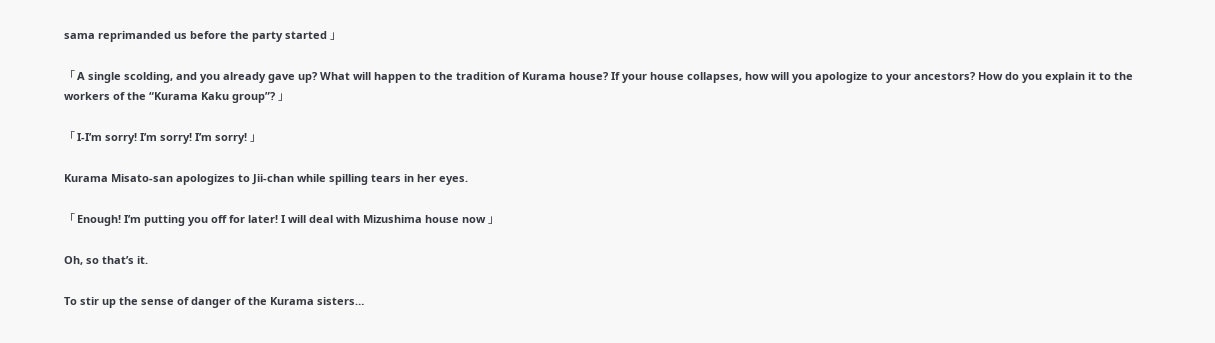sama reprimanded us before the party started 」

「 A single scolding, and you already gave up? What will happen to the tradition of Kurama house? If your house collapses, how will you apologize to your ancestors? How do you explain it to the workers of the “Kurama Kaku group”? 」

「 I-I’m sorry! I’m sorry! I’m sorry! 」

Kurama Misato-san apologizes to Jii-chan while spilling tears in her eyes.

「 Enough! I’m putting you off for later! I will deal with Mizushima house now 」

Oh, so that’s it.

To stir up the sense of danger of the Kurama sisters…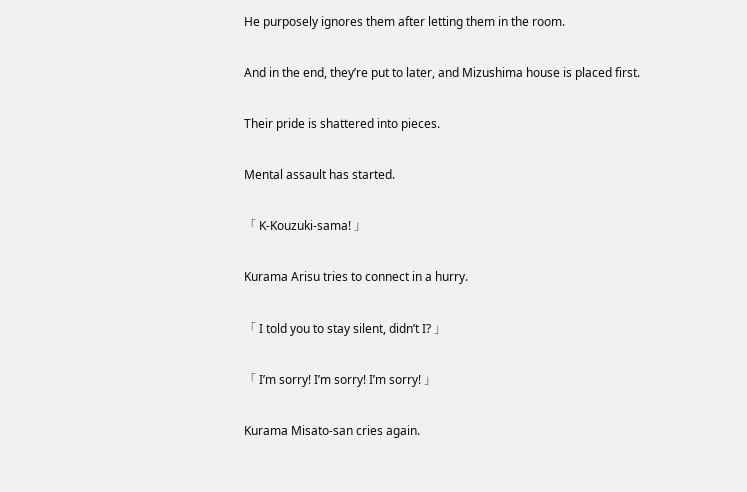He purposely ignores them after letting them in the room.

And in the end, they’re put to later, and Mizushima house is placed first.

Their pride is shattered into pieces.

Mental assault has started.

「 K-Kouzuki-sama! 」

Kurama Arisu tries to connect in a hurry.

「 I told you to stay silent, didn’t I? 」

「 I’m sorry! I’m sorry! I’m sorry! 」

Kurama Misato-san cries again.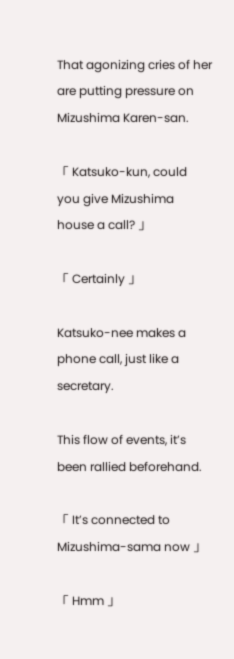That agonizing cries of her are putting pressure on Mizushima Karen-san.

「 Katsuko-kun, could you give Mizushima house a call? 」

「 Certainly 」

Katsuko-nee makes a phone call, just like a secretary.

This flow of events, it’s been rallied beforehand.

「 It’s connected to Mizushima-sama now 」

「 Hmm 」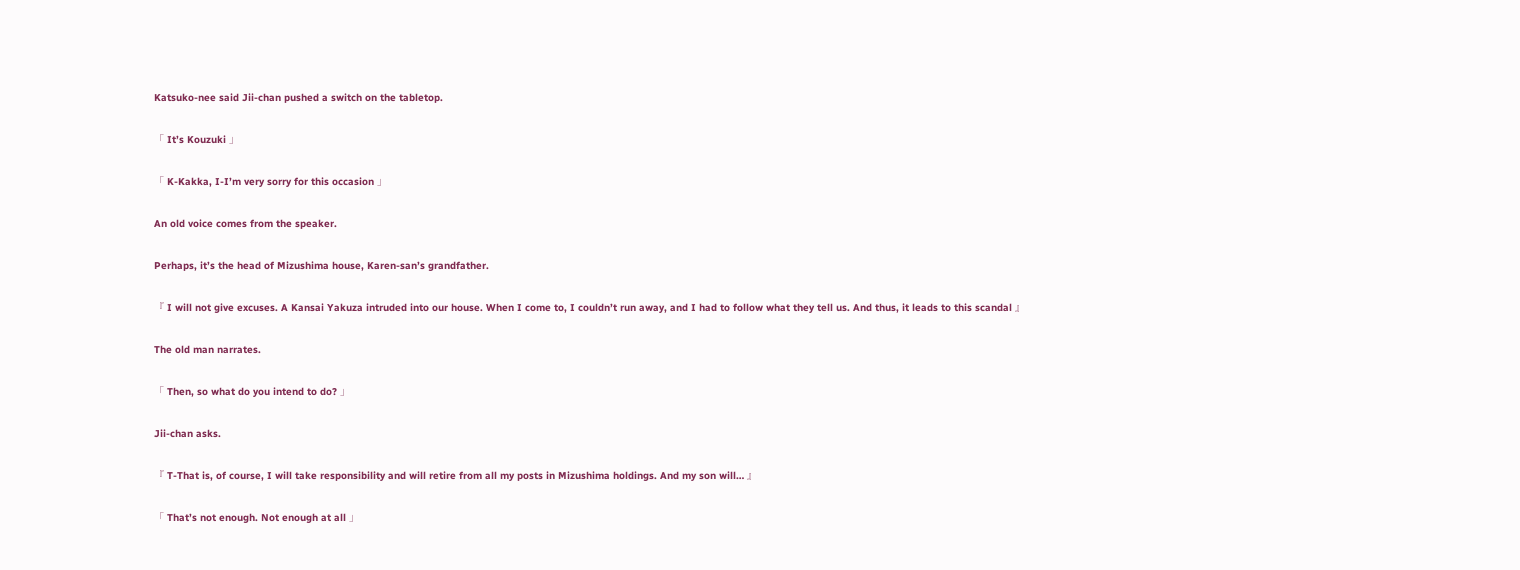Katsuko-nee said Jii-chan pushed a switch on the tabletop.

「 It’s Kouzuki 」

「 K-Kakka, I-I’m very sorry for this occasion 」

An old voice comes from the speaker.

Perhaps, it’s the head of Mizushima house, Karen-san’s grandfather.

『 I will not give excuses. A Kansai Yakuza intruded into our house. When I come to, I couldn’t run away, and I had to follow what they tell us. And thus, it leads to this scandal 』

The old man narrates.

「 Then, so what do you intend to do? 」

Jii-chan asks.

『 T-That is, of course, I will take responsibility and will retire from all my posts in Mizushima holdings. And my son will… 』

「 That’s not enough. Not enough at all 」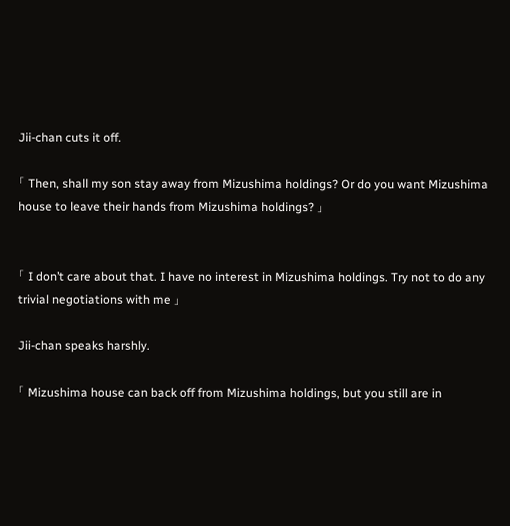Jii-chan cuts it off.

「 Then, shall my son stay away from Mizushima holdings? Or do you want Mizushima house to leave their hands from Mizushima holdings? 」


「 I don’t care about that. I have no interest in Mizushima holdings. Try not to do any trivial negotiations with me 」

Jii-chan speaks harshly.

「 Mizushima house can back off from Mizushima holdings, but you still are in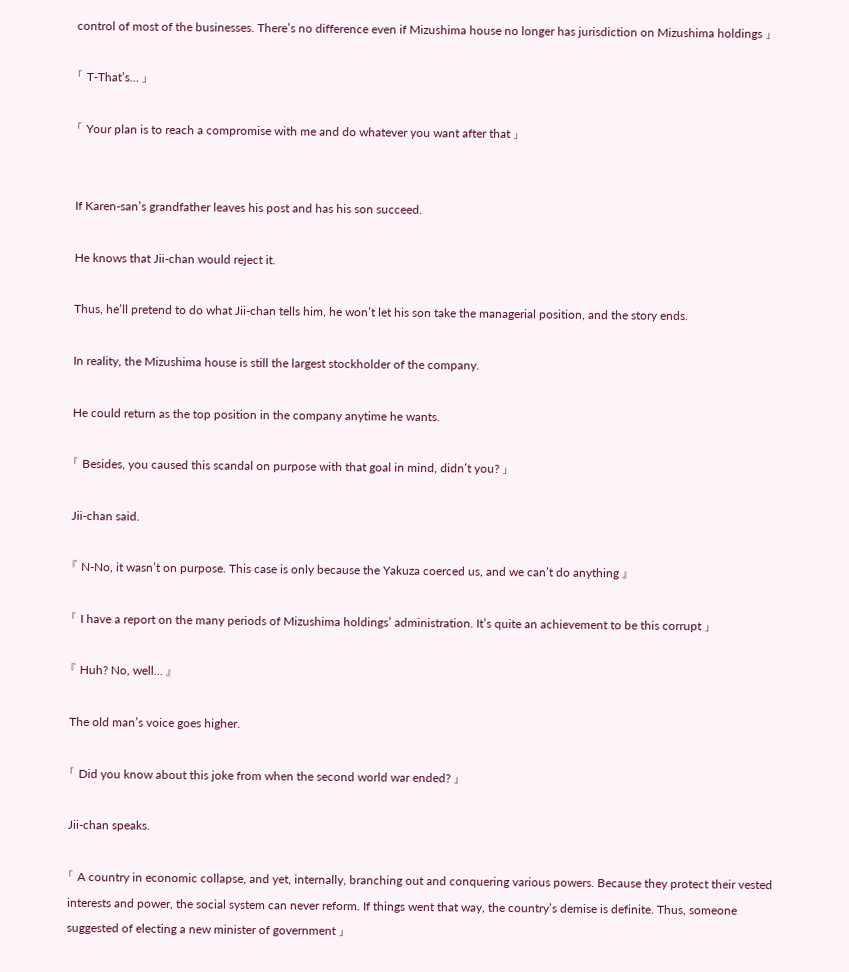control of most of the businesses. There’s no difference even if Mizushima house no longer has jurisdiction on Mizushima holdings 」

「 T-That’s… 」

「 Your plan is to reach a compromise with me and do whatever you want after that 」


If Karen-san’s grandfather leaves his post and has his son succeed.

He knows that Jii-chan would reject it.

Thus, he’ll pretend to do what Jii-chan tells him, he won’t let his son take the managerial position, and the story ends.

In reality, the Mizushima house is still the largest stockholder of the company.

He could return as the top position in the company anytime he wants.

「 Besides, you caused this scandal on purpose with that goal in mind, didn’t you? 」

Jii-chan said.

『 N-No, it wasn’t on purpose. This case is only because the Yakuza coerced us, and we can’t do anything 』

「 I have a report on the many periods of Mizushima holdings’ administration. It’s quite an achievement to be this corrupt 」

『 Huh? No, well… 』

The old man’s voice goes higher.

「 Did you know about this joke from when the second world war ended? 」

Jii-chan speaks.

「 A country in economic collapse, and yet, internally, branching out and conquering various powers. Because they protect their vested interests and power, the social system can never reform. If things went that way, the country’s demise is definite. Thus, someone suggested of electing a new minister of government 」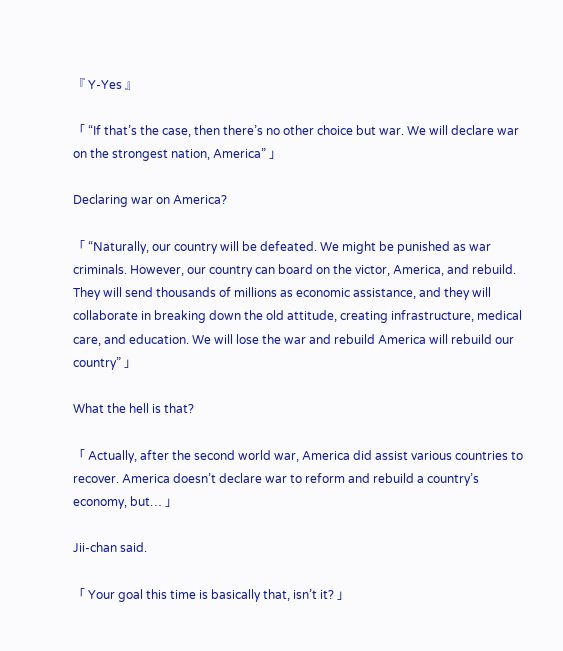『 Y-Yes 』

「 “If that’s the case, then there’s no other choice but war. We will declare war on the strongest nation, America” 」

Declaring war on America?

「 “Naturally, our country will be defeated. We might be punished as war criminals. However, our country can board on the victor, America, and rebuild. They will send thousands of millions as economic assistance, and they will collaborate in breaking down the old attitude, creating infrastructure, medical care, and education. We will lose the war and rebuild America will rebuild our country” 」

What the hell is that?

「 Actually, after the second world war, America did assist various countries to recover. America doesn’t declare war to reform and rebuild a country’s economy, but… 」

Jii-chan said.

「 Your goal this time is basically that, isn’t it? 」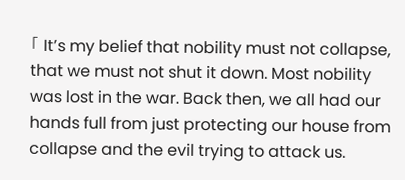「 It’s my belief that nobility must not collapse, that we must not shut it down. Most nobility was lost in the war. Back then, we all had our hands full from just protecting our house from collapse and the evil trying to attack us.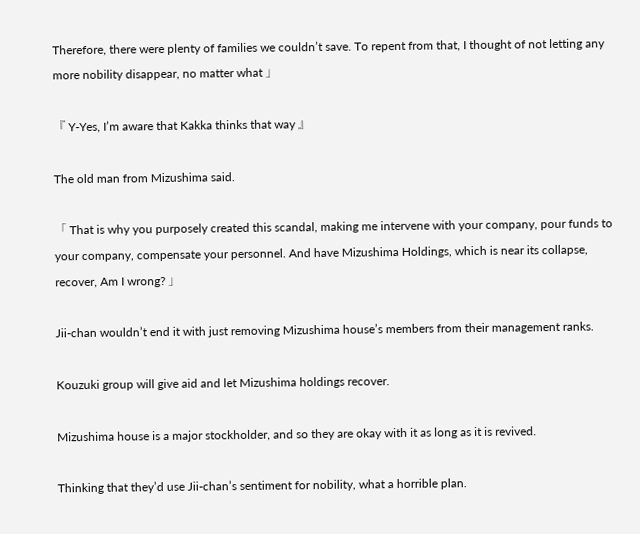Therefore, there were plenty of families we couldn’t save. To repent from that, I thought of not letting any more nobility disappear, no matter what 」

『 Y-Yes, I’m aware that Kakka thinks that way 』

The old man from Mizushima said.

「 That is why you purposely created this scandal, making me intervene with your company, pour funds to your company, compensate your personnel. And have Mizushima Holdings, which is near its collapse, recover, Am I wrong? 」

Jii-chan wouldn’t end it with just removing Mizushima house’s members from their management ranks.

Kouzuki group will give aid and let Mizushima holdings recover.

Mizushima house is a major stockholder, and so they are okay with it as long as it is revived.

Thinking that they’d use Jii-chan’s sentiment for nobility, what a horrible plan.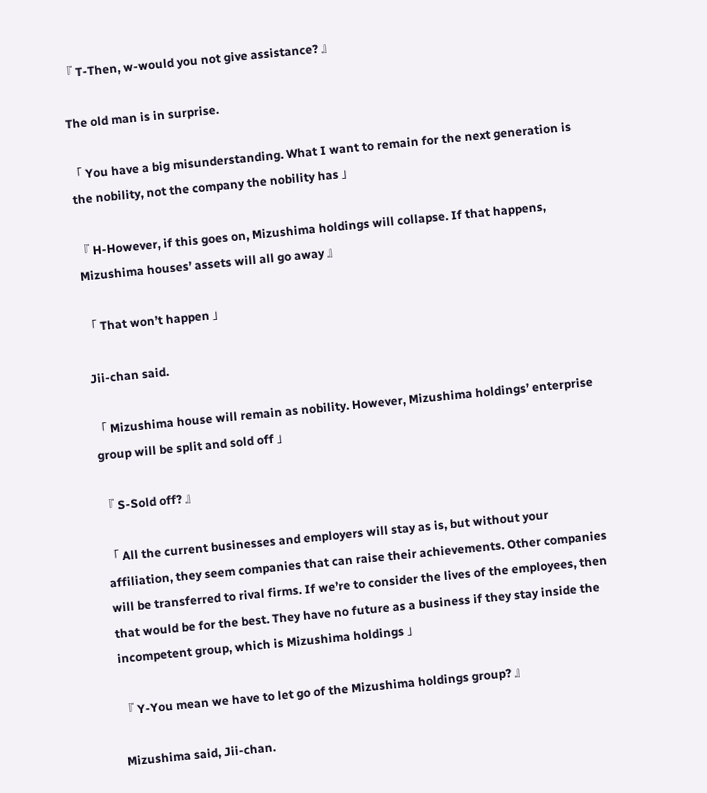『 T-Then, w-would you not give assistance? 』

The old man is in surprise.

「 You have a big misunderstanding. What I want to remain for the next generation is the nobility, not the company the nobility has 」

『 H-However, if this goes on, Mizushima holdings will collapse. If that happens, Mizushima houses’ assets will all go away 』

「 That won’t happen 」

Jii-chan said.

「 Mizushima house will remain as nobility. However, Mizushima holdings’ enterprise group will be split and sold off 」

『 S-Sold off? 』

「 All the current businesses and employers will stay as is, but without your affiliation, they seem companies that can raise their achievements. Other companies will be transferred to rival firms. If we’re to consider the lives of the employees, then that would be for the best. They have no future as a business if they stay inside the incompetent group, which is Mizushima holdings 」

『 Y-You mean we have to let go of the Mizushima holdings group? 』

Mizushima said, Jii-chan.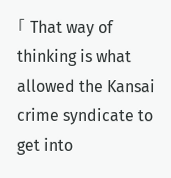「 That way of thinking is what allowed the Kansai crime syndicate to get into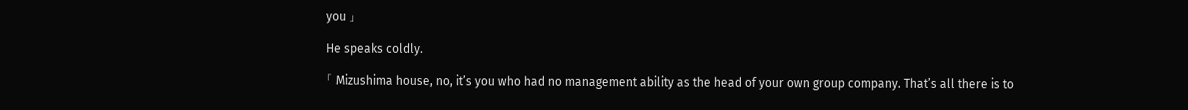you 」

He speaks coldly.

「 Mizushima house, no, it’s you who had no management ability as the head of your own group company. That’s all there is to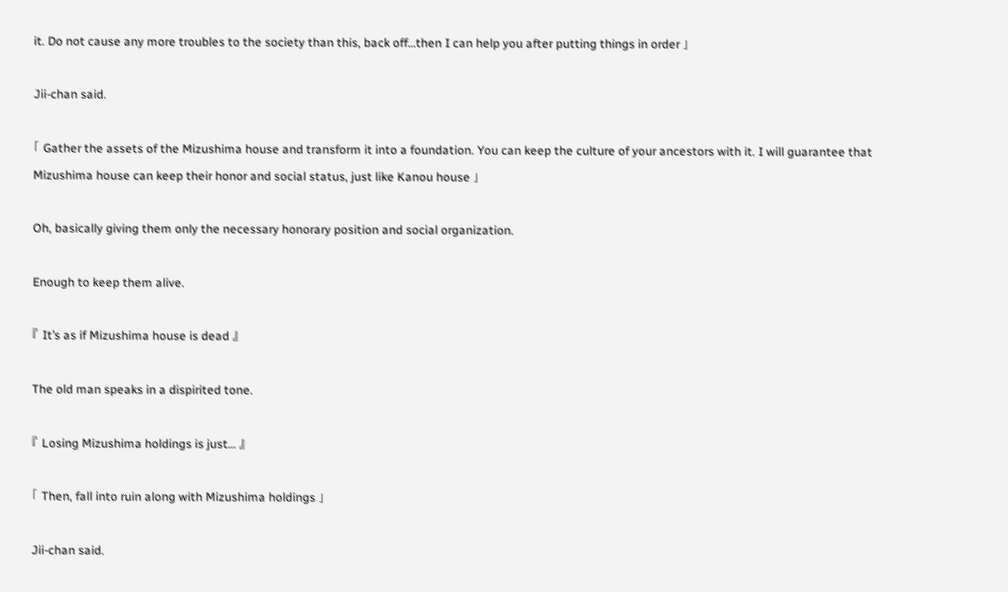it. Do not cause any more troubles to the society than this, back off…then I can help you after putting things in order 」

Jii-chan said.

「 Gather the assets of the Mizushima house and transform it into a foundation. You can keep the culture of your ancestors with it. I will guarantee that Mizushima house can keep their honor and social status, just like Kanou house 」

Oh, basically giving them only the necessary honorary position and social organization.

Enough to keep them alive.

『 It’s as if Mizushima house is dead 』

The old man speaks in a dispirited tone.

『 Losing Mizushima holdings is just… 』

「 Then, fall into ruin along with Mizushima holdings 」

Jii-chan said.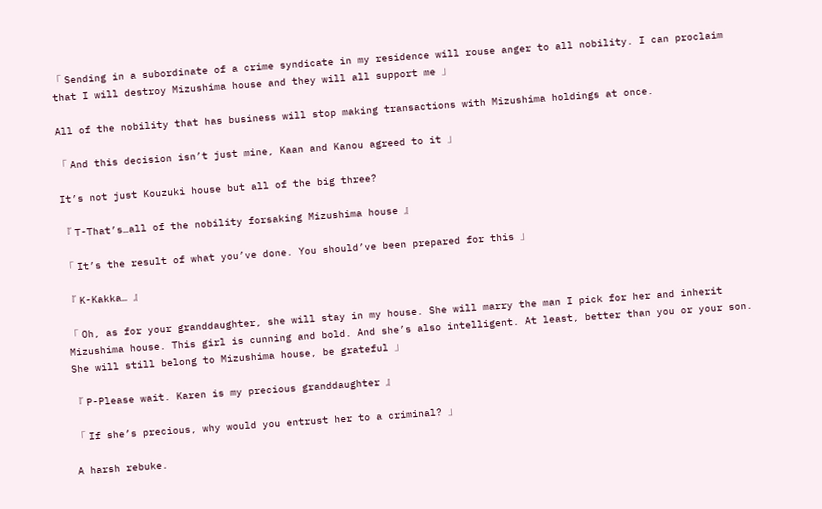「 Sending in a subordinate of a crime syndicate in my residence will rouse anger to all nobility. I can proclaim that I will destroy Mizushima house and they will all support me 」

All of the nobility that has business will stop making transactions with Mizushima holdings at once.

「 And this decision isn’t just mine, Kaan and Kanou agreed to it 」

It’s not just Kouzuki house but all of the big three?

『 T-That’s…all of the nobility forsaking Mizushima house 』

「 It’s the result of what you’ve done. You should’ve been prepared for this 」

『 K-Kakka… 』

「 Oh, as for your granddaughter, she will stay in my house. She will marry the man I pick for her and inherit Mizushima house. This girl is cunning and bold. And she’s also intelligent. At least, better than you or your son. She will still belong to Mizushima house, be grateful 」

『 P-Please wait. Karen is my precious granddaughter 』

「 If she’s precious, why would you entrust her to a criminal? 」

A harsh rebuke.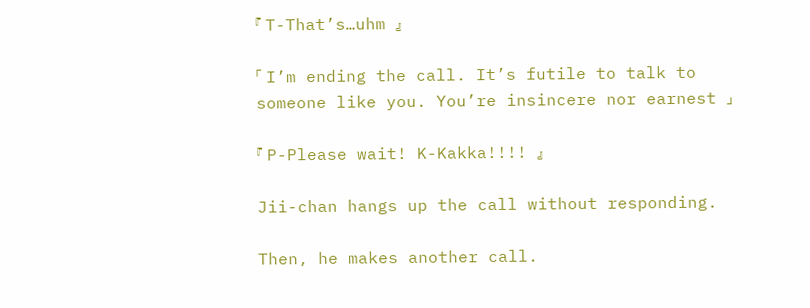『 T-That’s…uhm 』

「 I’m ending the call. It’s futile to talk to someone like you. You’re insincere nor earnest 」

『 P-Please wait! K-Kakka!!!! 』

Jii-chan hangs up the call without responding.

Then, he makes another call.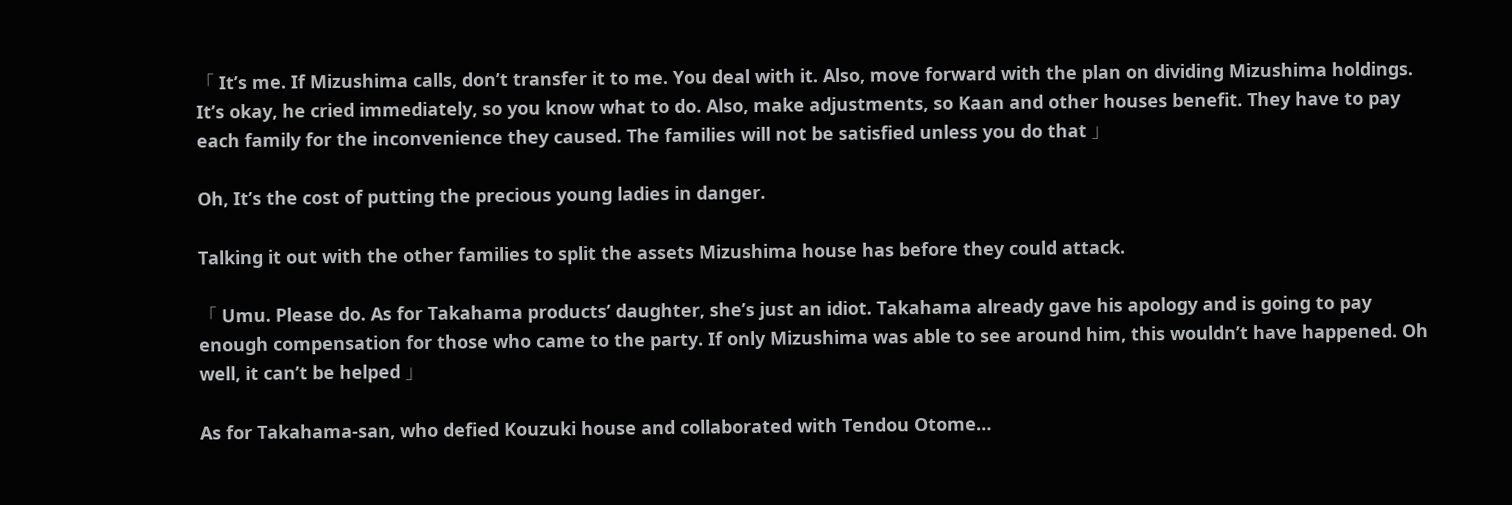「 It’s me. If Mizushima calls, don’t transfer it to me. You deal with it. Also, move forward with the plan on dividing Mizushima holdings. It’s okay, he cried immediately, so you know what to do. Also, make adjustments, so Kaan and other houses benefit. They have to pay each family for the inconvenience they caused. The families will not be satisfied unless you do that 」

Oh, It’s the cost of putting the precious young ladies in danger.

Talking it out with the other families to split the assets Mizushima house has before they could attack.

「 Umu. Please do. As for Takahama products’ daughter, she’s just an idiot. Takahama already gave his apology and is going to pay enough compensation for those who came to the party. If only Mizushima was able to see around him, this wouldn’t have happened. Oh well, it can’t be helped 」

As for Takahama-san, who defied Kouzuki house and collaborated with Tendou Otome…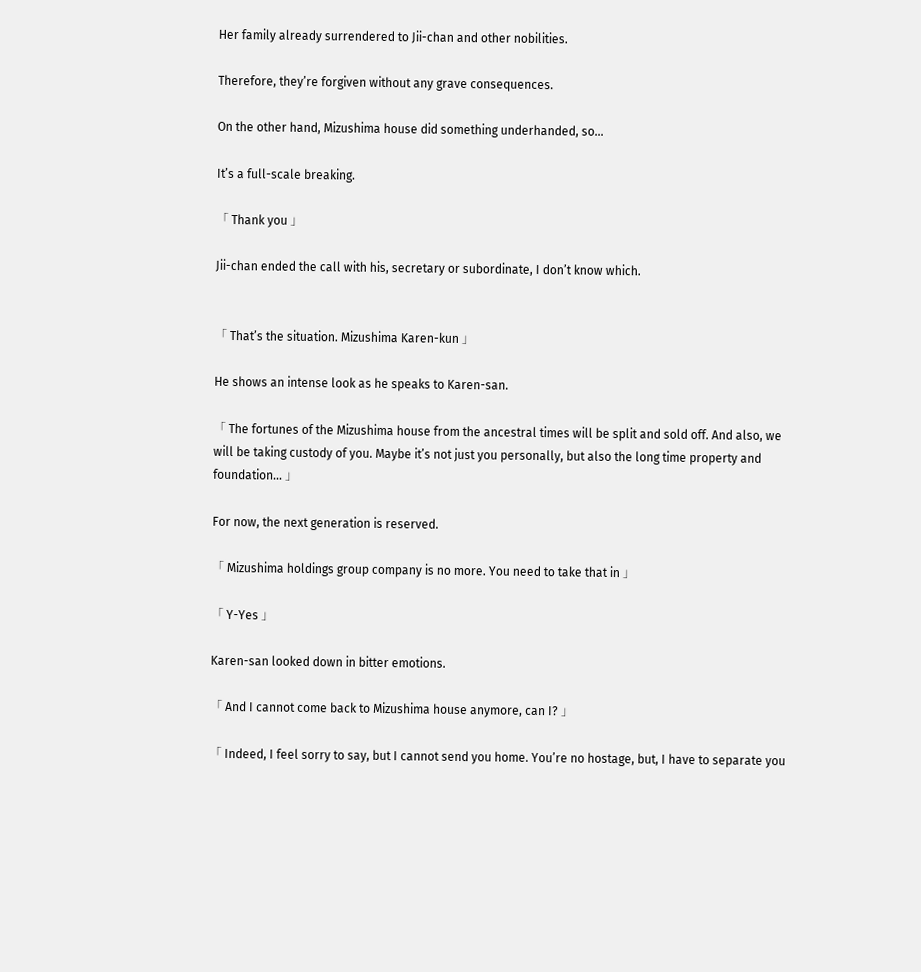Her family already surrendered to Jii-chan and other nobilities.

Therefore, they’re forgiven without any grave consequences.

On the other hand, Mizushima house did something underhanded, so…

It’s a full-scale breaking.

「 Thank you 」

Jii-chan ended the call with his, secretary or subordinate, I don’t know which.


「 That’s the situation. Mizushima Karen-kun 」

He shows an intense look as he speaks to Karen-san.

「 The fortunes of the Mizushima house from the ancestral times will be split and sold off. And also, we will be taking custody of you. Maybe it’s not just you personally, but also the long time property and foundation… 」

For now, the next generation is reserved.

「 Mizushima holdings group company is no more. You need to take that in 」

「 Y-Yes 」

Karen-san looked down in bitter emotions.

「 And I cannot come back to Mizushima house anymore, can I? 」

「 Indeed, I feel sorry to say, but I cannot send you home. You’re no hostage, but, I have to separate you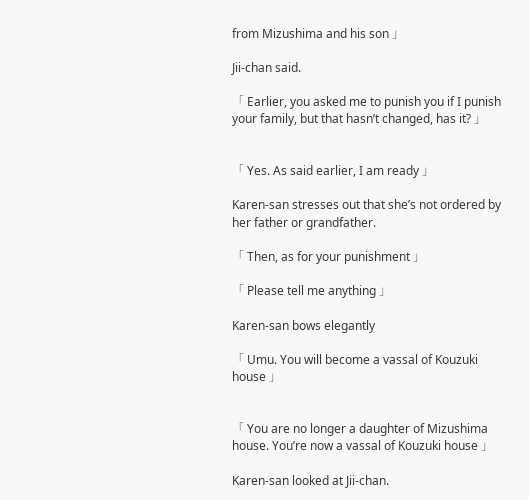from Mizushima and his son 」

Jii-chan said.

「 Earlier, you asked me to punish you if I punish your family, but that hasn’t changed, has it? 」


「 Yes. As said earlier, I am ready 」

Karen-san stresses out that she’s not ordered by her father or grandfather.

「 Then, as for your punishment 」

「 Please tell me anything 」

Karen-san bows elegantly

「 Umu. You will become a vassal of Kouzuki house 」


「 You are no longer a daughter of Mizushima house. You’re now a vassal of Kouzuki house 」

Karen-san looked at Jii-chan.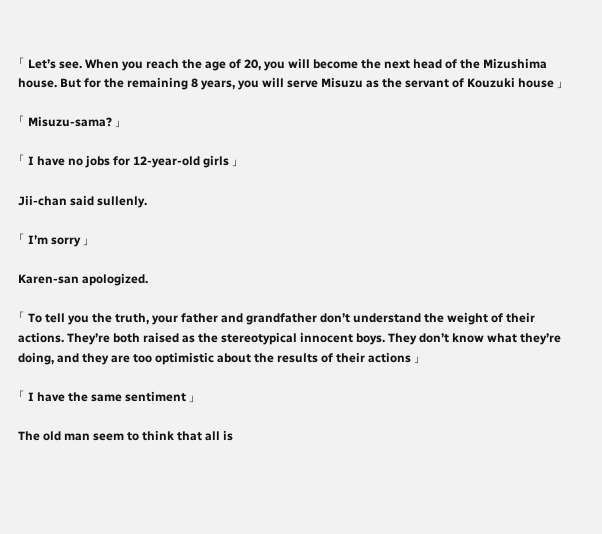「 Let’s see. When you reach the age of 20, you will become the next head of the Mizushima house. But for the remaining 8 years, you will serve Misuzu as the servant of Kouzuki house 」

「 Misuzu-sama? 」

「 I have no jobs for 12-year-old girls 」

Jii-chan said sullenly.

「 I’m sorry 」

Karen-san apologized.

「 To tell you the truth, your father and grandfather don’t understand the weight of their actions. They’re both raised as the stereotypical innocent boys. They don’t know what they’re doing, and they are too optimistic about the results of their actions 」

「 I have the same sentiment 」

The old man seem to think that all is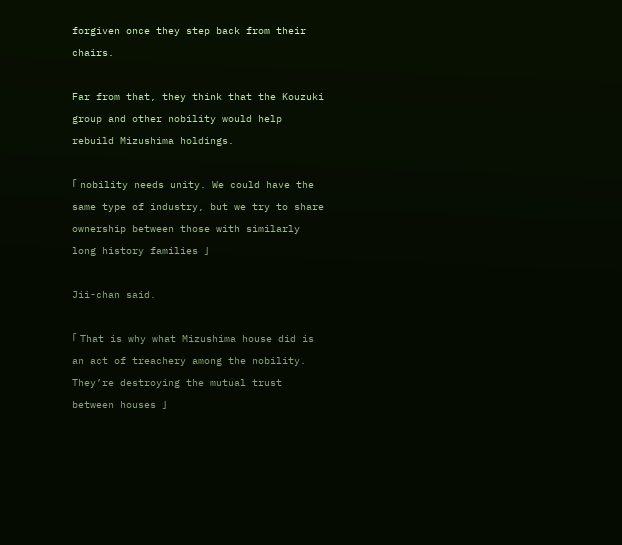forgiven once they step back from their chairs.

Far from that, they think that the Kouzuki group and other nobility would help rebuild Mizushima holdings.

「 nobility needs unity. We could have the same type of industry, but we try to share ownership between those with similarly long history families 」

Jii-chan said.

「 That is why what Mizushima house did is an act of treachery among the nobility. They’re destroying the mutual trust between houses 」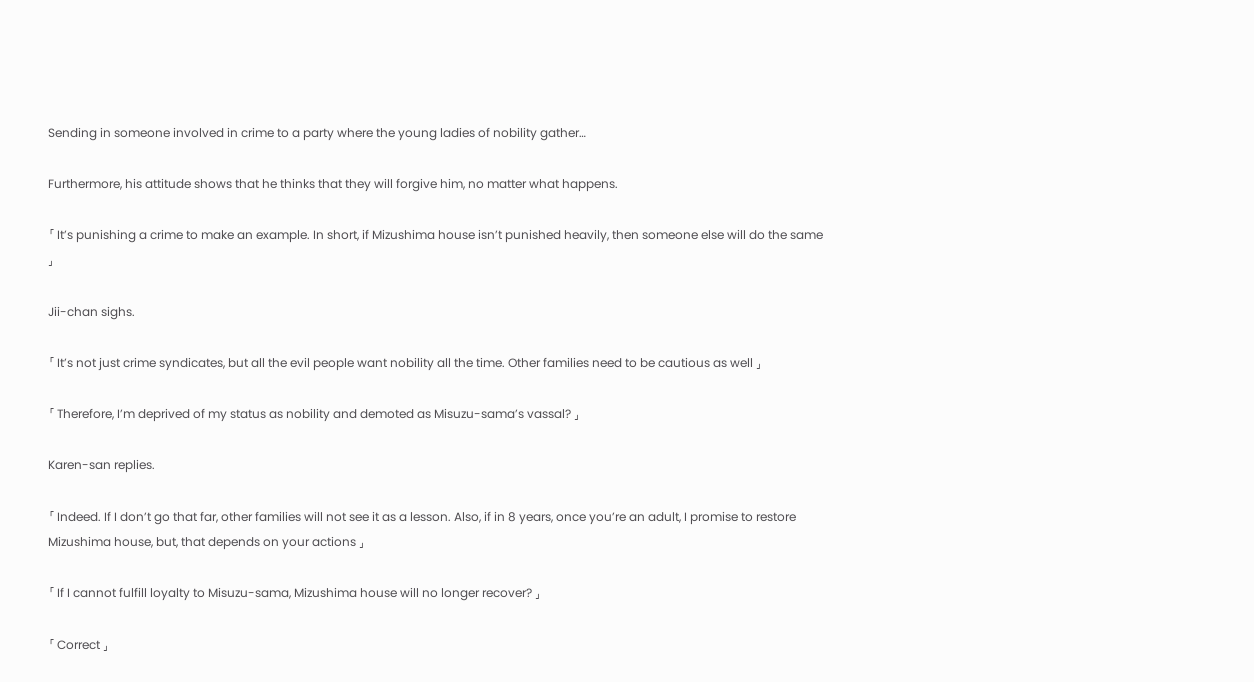Sending in someone involved in crime to a party where the young ladies of nobility gather…

Furthermore, his attitude shows that he thinks that they will forgive him, no matter what happens.

「 It’s punishing a crime to make an example. In short, if Mizushima house isn’t punished heavily, then someone else will do the same 」

Jii-chan sighs.

「 It’s not just crime syndicates, but all the evil people want nobility all the time. Other families need to be cautious as well 」

「 Therefore, I’m deprived of my status as nobility and demoted as Misuzu-sama’s vassal? 」

Karen-san replies.

「 Indeed. If I don’t go that far, other families will not see it as a lesson. Also, if in 8 years, once you’re an adult, I promise to restore Mizushima house, but, that depends on your actions 」

「 If I cannot fulfill loyalty to Misuzu-sama, Mizushima house will no longer recover? 」

「 Correct 」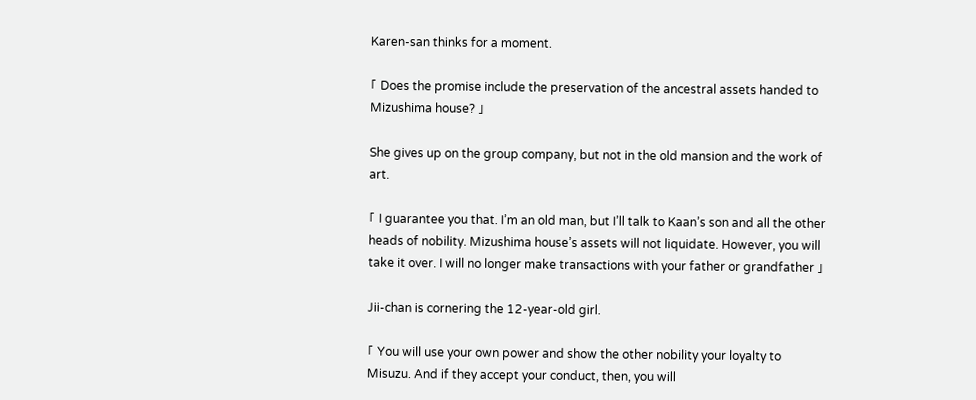Karen-san thinks for a moment.

「 Does the promise include the preservation of the ancestral assets handed to Mizushima house? 」

She gives up on the group company, but not in the old mansion and the work of art.

「 I guarantee you that. I’m an old man, but I’ll talk to Kaan’s son and all the other heads of nobility. Mizushima house’s assets will not liquidate. However, you will take it over. I will no longer make transactions with your father or grandfather 」

Jii-chan is cornering the 12-year-old girl.

「 You will use your own power and show the other nobility your loyalty to Misuzu. And if they accept your conduct, then, you will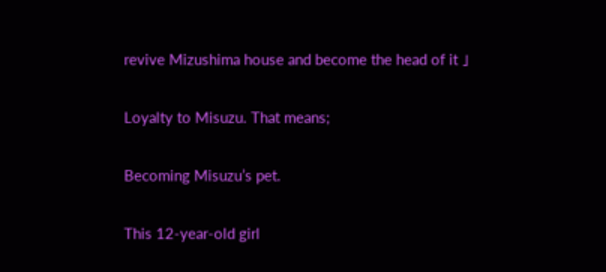revive Mizushima house and become the head of it 」

Loyalty to Misuzu. That means;

Becoming Misuzu’s pet.

This 12-year-old girl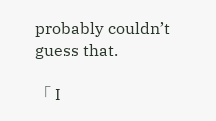probably couldn’t guess that.

「 I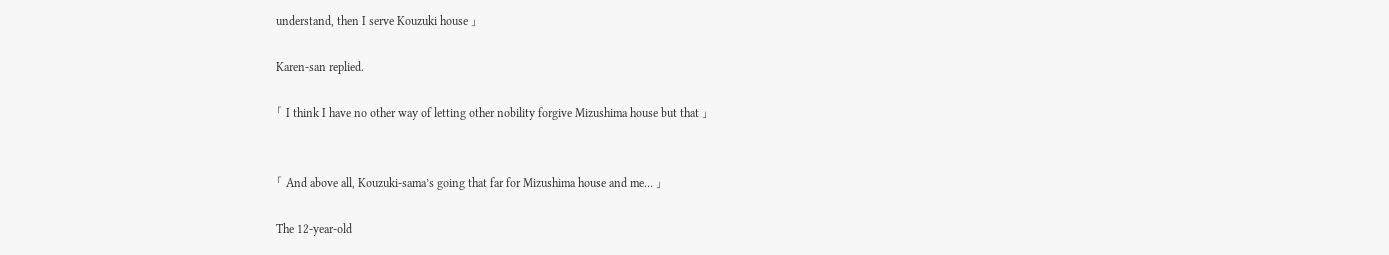understand, then I serve Kouzuki house 」

Karen-san replied.

「 I think I have no other way of letting other nobility forgive Mizushima house but that 」


「 And above all, Kouzuki-sama’s going that far for Mizushima house and me… 」

The 12-year-old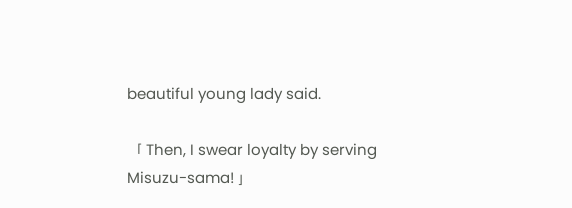beautiful young lady said.

「 Then, I swear loyalty by serving Misuzu-sama! 」